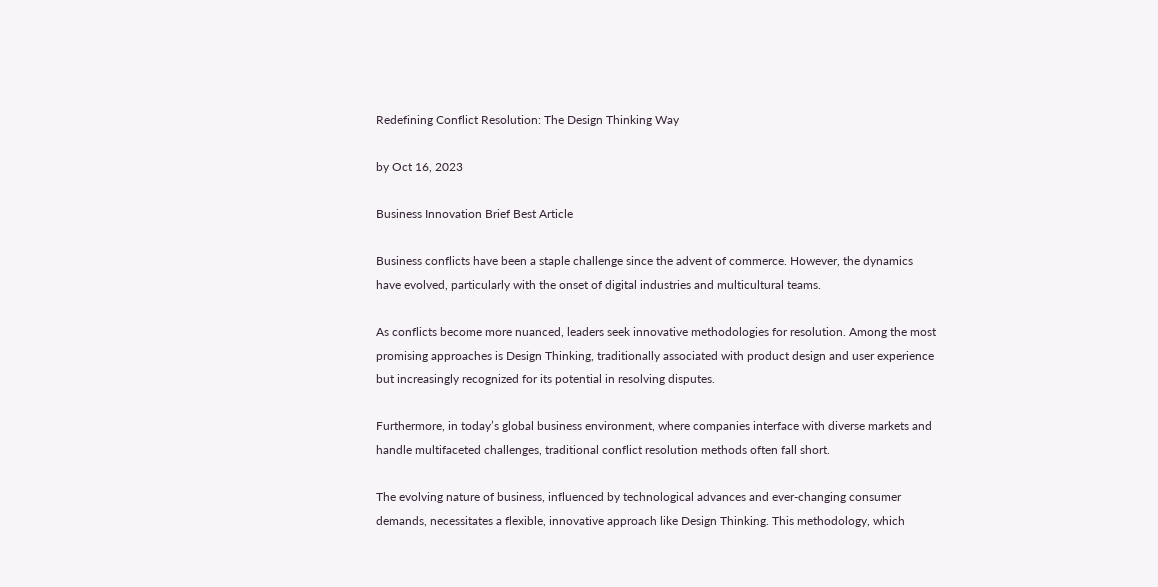Redefining Conflict Resolution: The Design Thinking Way

by Oct 16, 2023

Business Innovation Brief Best Article

Business conflicts have been a staple challenge since the advent of commerce. However, the dynamics have evolved, particularly with the onset of digital industries and multicultural teams.

As conflicts become more nuanced, leaders seek innovative methodologies for resolution. Among the most promising approaches is Design Thinking, traditionally associated with product design and user experience but increasingly recognized for its potential in resolving disputes.

Furthermore, in today’s global business environment, where companies interface with diverse markets and handle multifaceted challenges, traditional conflict resolution methods often fall short.

The evolving nature of business, influenced by technological advances and ever-changing consumer demands, necessitates a flexible, innovative approach like Design Thinking. This methodology, which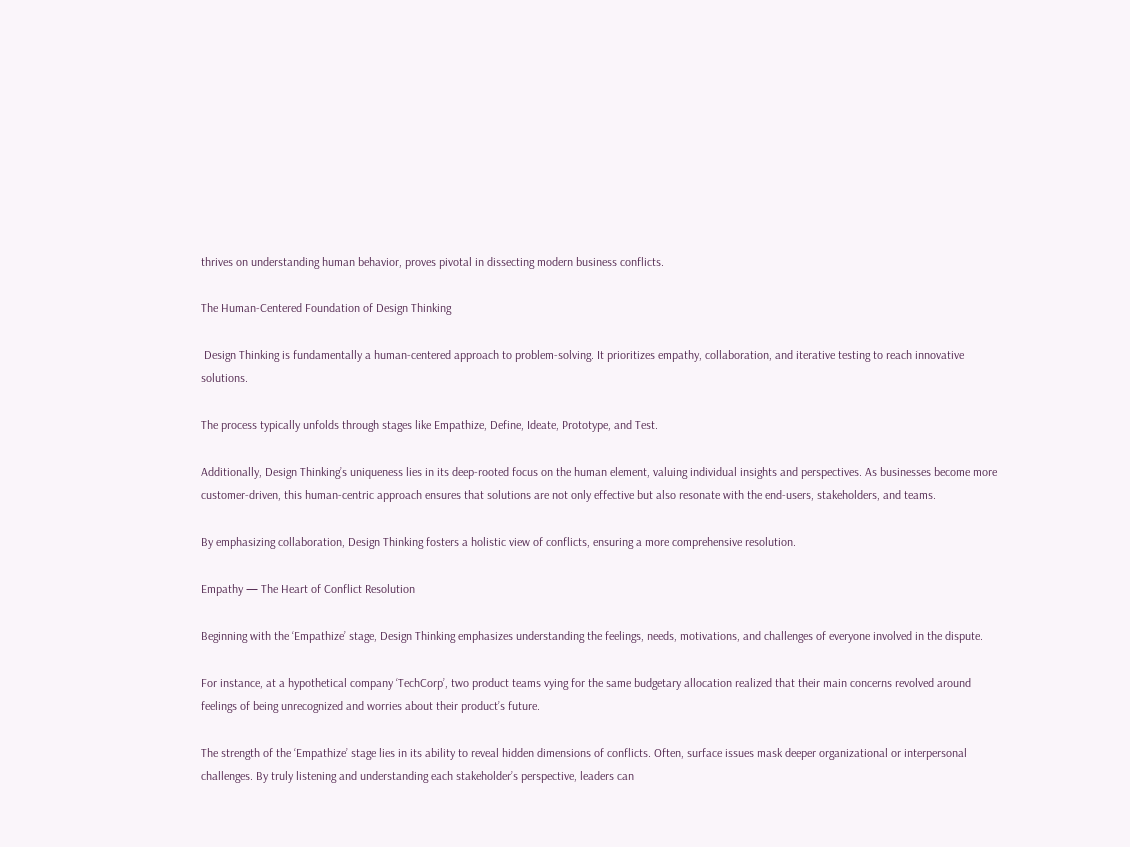thrives on understanding human behavior, proves pivotal in dissecting modern business conflicts.

The Human-Centered Foundation of Design Thinking

 Design Thinking is fundamentally a human-centered approach to problem-solving. It prioritizes empathy, collaboration, and iterative testing to reach innovative solutions.

The process typically unfolds through stages like Empathize, Define, Ideate, Prototype, and Test.

Additionally, Design Thinking’s uniqueness lies in its deep-rooted focus on the human element, valuing individual insights and perspectives. As businesses become more customer-driven, this human-centric approach ensures that solutions are not only effective but also resonate with the end-users, stakeholders, and teams.

By emphasizing collaboration, Design Thinking fosters a holistic view of conflicts, ensuring a more comprehensive resolution.

Empathy — The Heart of Conflict Resolution

Beginning with the ‘Empathize’ stage, Design Thinking emphasizes understanding the feelings, needs, motivations, and challenges of everyone involved in the dispute.

For instance, at a hypothetical company ‘TechCorp’, two product teams vying for the same budgetary allocation realized that their main concerns revolved around feelings of being unrecognized and worries about their product’s future.

The strength of the ‘Empathize’ stage lies in its ability to reveal hidden dimensions of conflicts. Often, surface issues mask deeper organizational or interpersonal challenges. By truly listening and understanding each stakeholder’s perspective, leaders can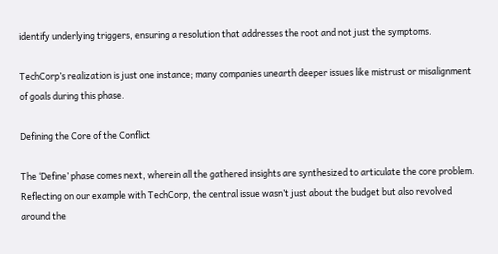identify underlying triggers, ensuring a resolution that addresses the root and not just the symptoms.

TechCorp’s realization is just one instance; many companies unearth deeper issues like mistrust or misalignment of goals during this phase.

Defining the Core of the Conflict

The ‘Define’ phase comes next, wherein all the gathered insights are synthesized to articulate the core problem. Reflecting on our example with TechCorp, the central issue wasn’t just about the budget but also revolved around the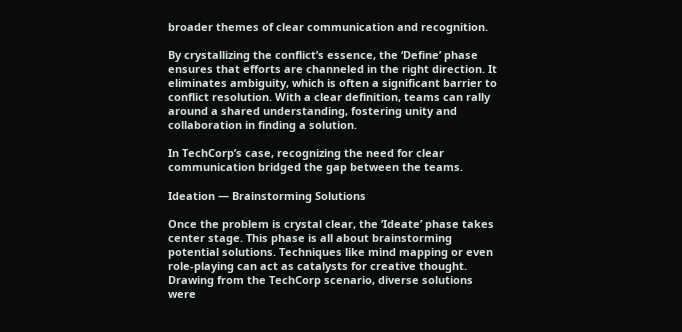broader themes of clear communication and recognition.

By crystallizing the conflict’s essence, the ‘Define’ phase ensures that efforts are channeled in the right direction. It eliminates ambiguity, which is often a significant barrier to conflict resolution. With a clear definition, teams can rally around a shared understanding, fostering unity and collaboration in finding a solution.

In TechCorp’s case, recognizing the need for clear communication bridged the gap between the teams.

Ideation — Brainstorming Solutions

Once the problem is crystal clear, the ‘Ideate’ phase takes center stage. This phase is all about brainstorming potential solutions. Techniques like mind mapping or even role-playing can act as catalysts for creative thought. Drawing from the TechCorp scenario, diverse solutions were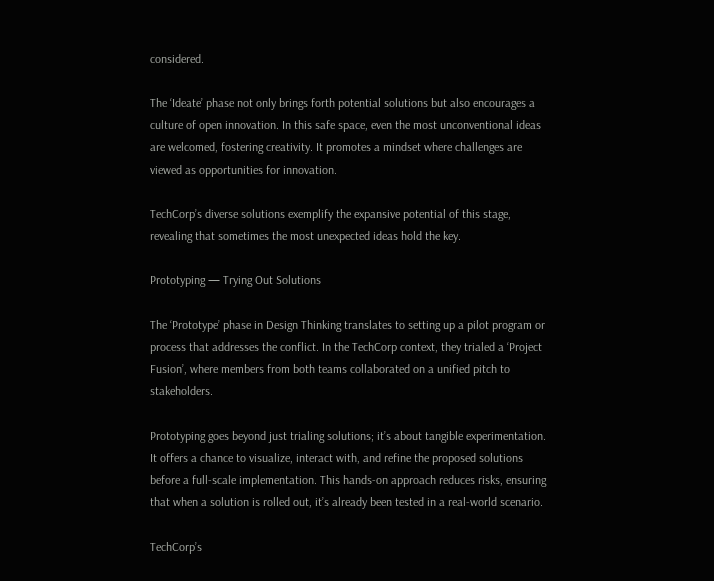considered.

The ‘Ideate’ phase not only brings forth potential solutions but also encourages a culture of open innovation. In this safe space, even the most unconventional ideas are welcomed, fostering creativity. It promotes a mindset where challenges are viewed as opportunities for innovation.

TechCorp’s diverse solutions exemplify the expansive potential of this stage, revealing that sometimes the most unexpected ideas hold the key.

Prototyping — Trying Out Solutions

The ‘Prototype’ phase in Design Thinking translates to setting up a pilot program or process that addresses the conflict. In the TechCorp context, they trialed a ‘Project Fusion’, where members from both teams collaborated on a unified pitch to stakeholders.

Prototyping goes beyond just trialing solutions; it’s about tangible experimentation. It offers a chance to visualize, interact with, and refine the proposed solutions before a full-scale implementation. This hands-on approach reduces risks, ensuring that when a solution is rolled out, it’s already been tested in a real-world scenario.

TechCorp’s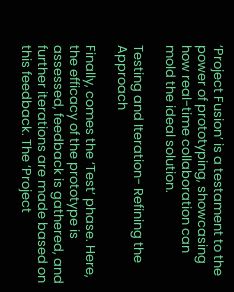‘Project Fusion’ is a testament to the power of prototyping, showcasing how real-time collaboration can mold the ideal solution.

Testing and Iteration- Refining the Approach

Finally, comes the ‘Test’ phase. Here, the efficacy of the prototype is assessed, feedback is gathered, and further iterations are made based on this feedback. The ‘Project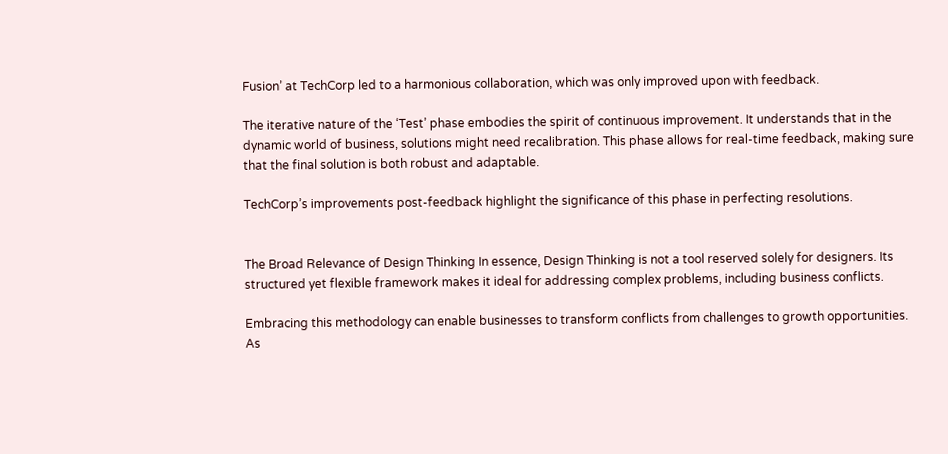Fusion’ at TechCorp led to a harmonious collaboration, which was only improved upon with feedback.

The iterative nature of the ‘Test’ phase embodies the spirit of continuous improvement. It understands that in the dynamic world of business, solutions might need recalibration. This phase allows for real-time feedback, making sure that the final solution is both robust and adaptable.

TechCorp’s improvements post-feedback highlight the significance of this phase in perfecting resolutions.


The Broad Relevance of Design Thinking In essence, Design Thinking is not a tool reserved solely for designers. Its structured yet flexible framework makes it ideal for addressing complex problems, including business conflicts.

Embracing this methodology can enable businesses to transform conflicts from challenges to growth opportunities. As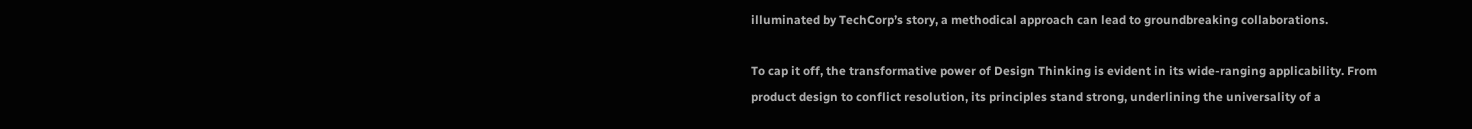illuminated by TechCorp’s story, a methodical approach can lead to groundbreaking collaborations.

To cap it off, the transformative power of Design Thinking is evident in its wide-ranging applicability. From product design to conflict resolution, its principles stand strong, underlining the universality of a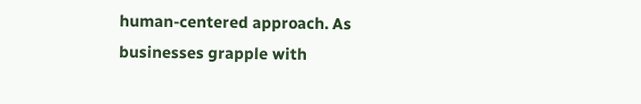human-centered approach. As businesses grapple with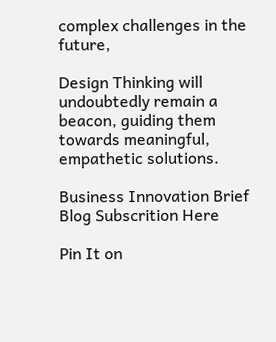complex challenges in the future,

Design Thinking will undoubtedly remain a beacon, guiding them towards meaningful, empathetic solutions.

Business Innovation Brief
Blog Subscrition Here

Pin It on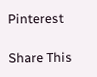Pinterest

Share This